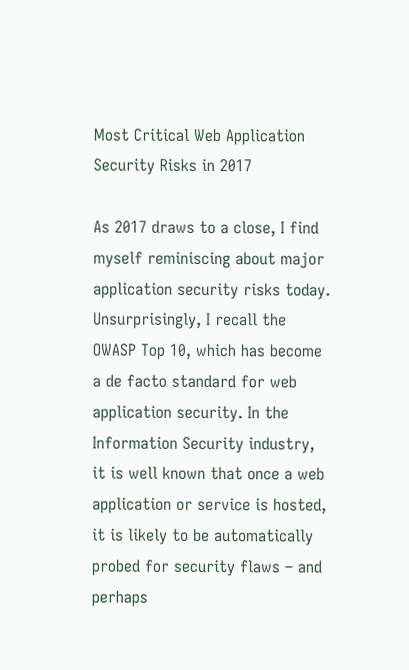Most Critical Web Application Security Risks in 2017

As 2017 draws to a close, I find myself reminiscing about major application security risks today. Unsurprisingly, I recall the OWASP Top 10, which has become a de facto standard for web application security. In the Information Security industry, it is well known that once a web application or service is hosted, it is likely to be automatically probed for security flaws – and perhaps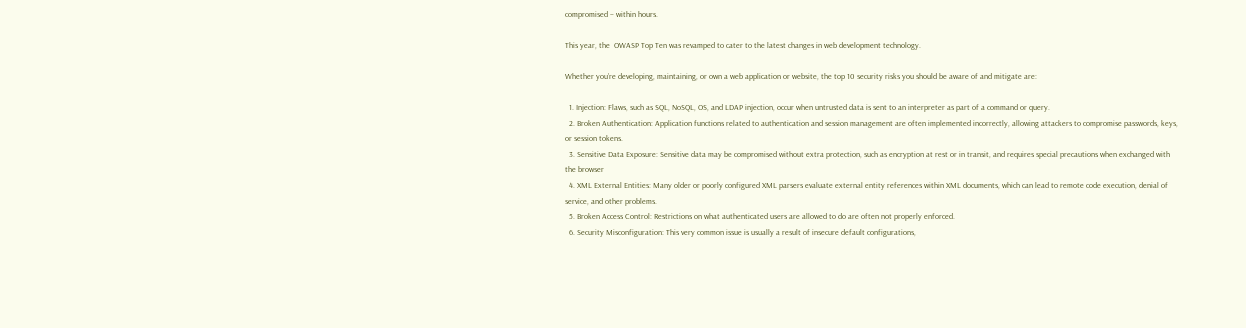compromised – within hours.

This year, the  OWASP Top Ten was revamped to cater to the latest changes in web development technology.

Whether you’re developing, maintaining, or own a web application or website, the top 10 security risks you should be aware of and mitigate are:

  1. Injection: Flaws, such as SQL, NoSQL, OS, and LDAP injection, occur when untrusted data is sent to an interpreter as part of a command or query.
  2. Broken Authentication: Application functions related to authentication and session management are often implemented incorrectly, allowing attackers to compromise passwords, keys, or session tokens.
  3. Sensitive Data Exposure: Sensitive data may be compromised without extra protection, such as encryption at rest or in transit, and requires special precautions when exchanged with the browser
  4. XML External Entities: Many older or poorly configured XML parsers evaluate external entity references within XML documents, which can lead to remote code execution, denial of service, and other problems.
  5. Broken Access Control: Restrictions on what authenticated users are allowed to do are often not properly enforced.
  6. Security Misconfiguration: This very common issue is usually a result of insecure default configurations,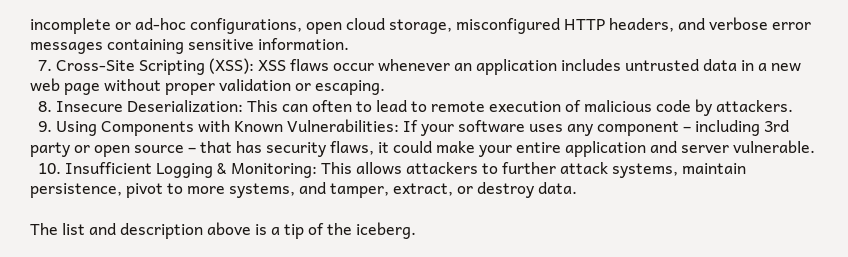incomplete or ad-hoc configurations, open cloud storage, misconfigured HTTP headers, and verbose error messages containing sensitive information.
  7. Cross-Site Scripting (XSS): XSS flaws occur whenever an application includes untrusted data in a new web page without proper validation or escaping.
  8. Insecure Deserialization: This can often to lead to remote execution of malicious code by attackers.
  9. Using Components with Known Vulnerabilities: If your software uses any component – including 3rd party or open source – that has security flaws, it could make your entire application and server vulnerable.
  10. Insufficient Logging & Monitoring: This allows attackers to further attack systems, maintain persistence, pivot to more systems, and tamper, extract, or destroy data.

The list and description above is a tip of the iceberg.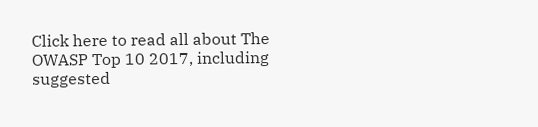Click here to read all about The OWASP Top 10 2017, including suggested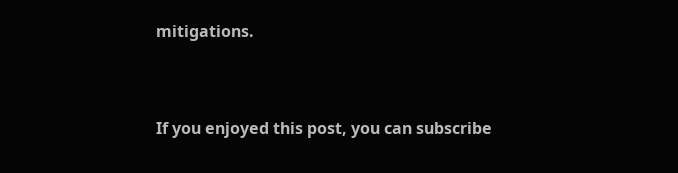mitigations.


If you enjoyed this post, you can subscribe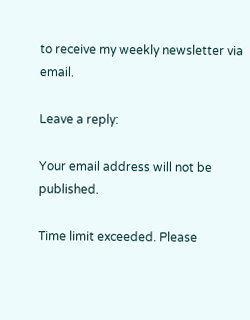to receive my weekly newsletter via email.

Leave a reply:

Your email address will not be published.

Time limit exceeded. Please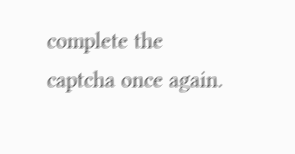complete the captcha once again.